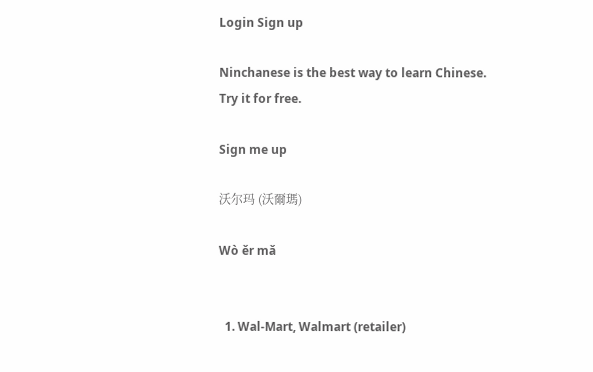Login Sign up

Ninchanese is the best way to learn Chinese.
Try it for free.

Sign me up

沃尔玛 (沃爾瑪)

Wò ěr mǎ


  1. Wal-Mart, Walmart (retailer)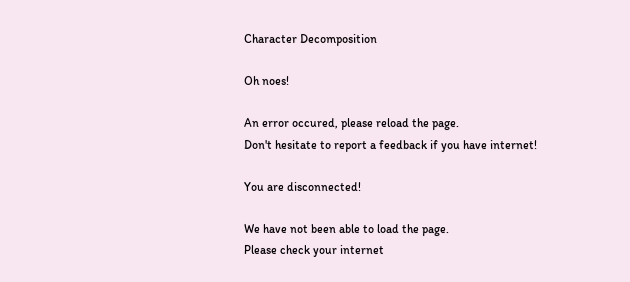Character Decomposition

Oh noes!

An error occured, please reload the page.
Don't hesitate to report a feedback if you have internet!

You are disconnected!

We have not been able to load the page.
Please check your internet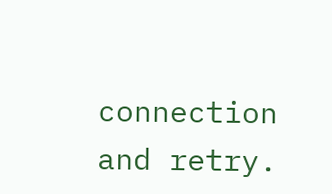connection and retry.